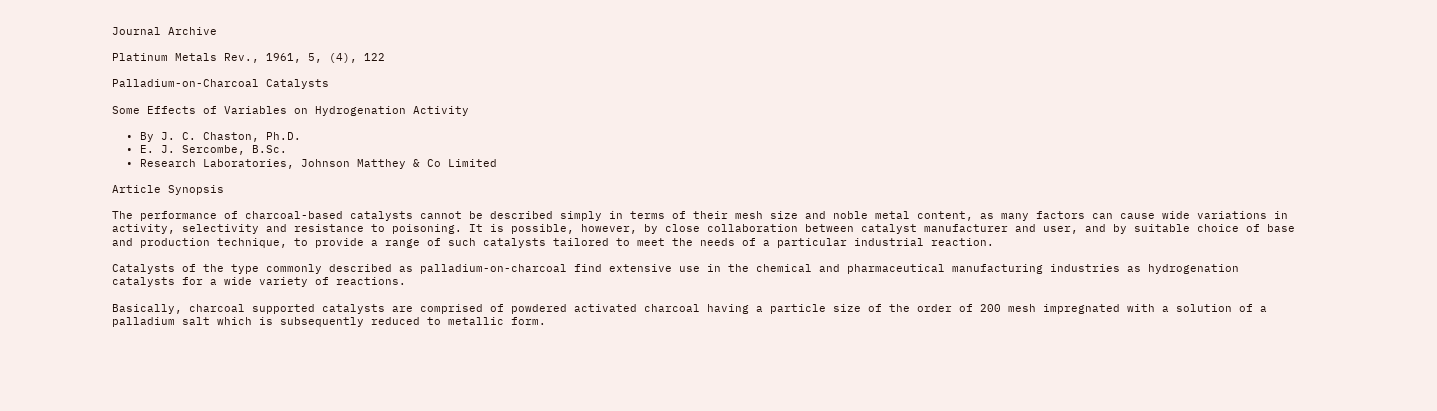Journal Archive

Platinum Metals Rev., 1961, 5, (4), 122

Palladium-on-Charcoal Catalysts

Some Effects of Variables on Hydrogenation Activity

  • By J. C. Chaston, Ph.D.
  • E. J. Sercombe, B.Sc.
  • Research Laboratories, Johnson Matthey & Co Limited

Article Synopsis

The performance of charcoal-based catalysts cannot be described simply in terms of their mesh size and noble metal content, as many factors can cause wide variations in activity, selectivity and resistance to poisoning. It is possible, however, by close collaboration between catalyst manufacturer and user, and by suitable choice of base and production technique, to provide a range of such catalysts tailored to meet the needs of a particular industrial reaction.

Catalysts of the type commonly described as palladium-on-charcoal find extensive use in the chemical and pharmaceutical manufacturing industries as hydrogenation catalysts for a wide variety of reactions.

Basically, charcoal supported catalysts are comprised of powdered activated charcoal having a particle size of the order of 200 mesh impregnated with a solution of a palladium salt which is subsequently reduced to metallic form.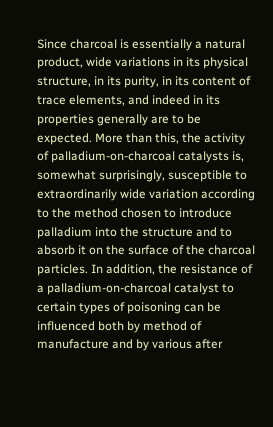Since charcoal is essentially a natural product, wide variations in its physical structure, in its purity, in its content of trace elements, and indeed in its properties generally are to be expected. More than this, the activity of palladium-on-charcoal catalysts is, somewhat surprisingly, susceptible to extraordinarily wide variation according to the method chosen to introduce palladium into the structure and to absorb it on the surface of the charcoal particles. In addition, the resistance of a palladium-on-charcoal catalyst to certain types of poisoning can be influenced both by method of manufacture and by various after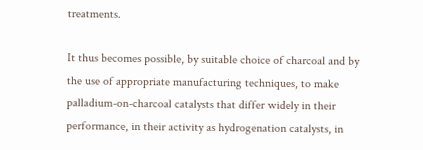treatments.

It thus becomes possible, by suitable choice of charcoal and by the use of appropriate manufacturing techniques, to make palladium-on-charcoal catalysts that differ widely in their performance, in their activity as hydrogenation catalysts, in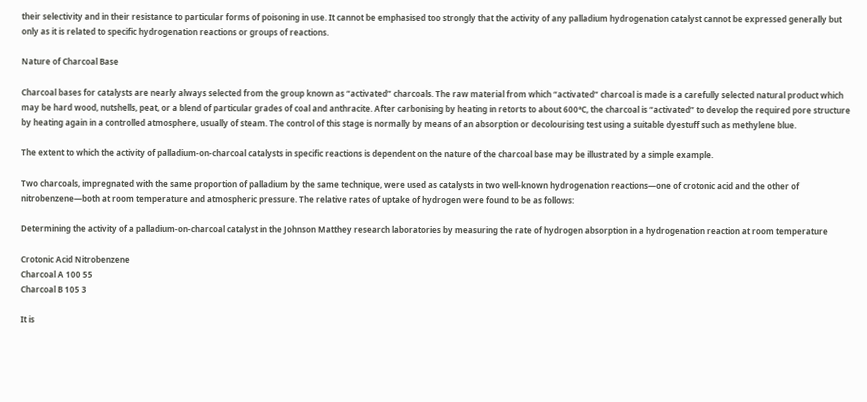their selectivity and in their resistance to particular forms of poisoning in use. It cannot be emphasised too strongly that the activity of any palladium hydrogenation catalyst cannot be expressed generally but only as it is related to specific hydrogenation reactions or groups of reactions.

Nature of Charcoal Base

Charcoal bases for catalysts are nearly always selected from the group known as “activated” charcoals. The raw material from which “activated” charcoal is made is a carefully selected natural product which may be hard wood, nutshells, peat, or a blend of particular grades of coal and anthracite. After carbonising by heating in retorts to about 600°C, the charcoal is “activated” to develop the required pore structure by heating again in a controlled atmosphere, usually of steam. The control of this stage is normally by means of an absorption or decolourising test using a suitable dyestuff such as methylene blue.

The extent to which the activity of palladium-on-charcoal catalysts in specific reactions is dependent on the nature of the charcoal base may be illustrated by a simple example.

Two charcoals, impregnated with the same proportion of palladium by the same technique, were used as catalysts in two well-known hydrogenation reactions—one of crotonic acid and the other of nitrobenzene—both at room temperature and atmospheric pressure. The relative rates of uptake of hydrogen were found to be as follows:

Determining the activity of a palladium-on-charcoal catalyst in the Johnson Matthey research laboratories by measuring the rate of hydrogen absorption in a hydrogenation reaction at room temperature

Crotonic Acid Nitrobenzene
Charcoal A 100 55
Charcoal B 105 3

It is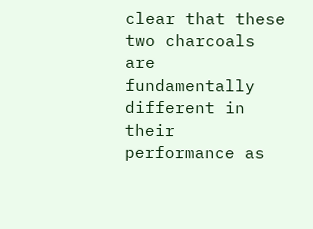clear that these two charcoals are fundamentally different in their performance as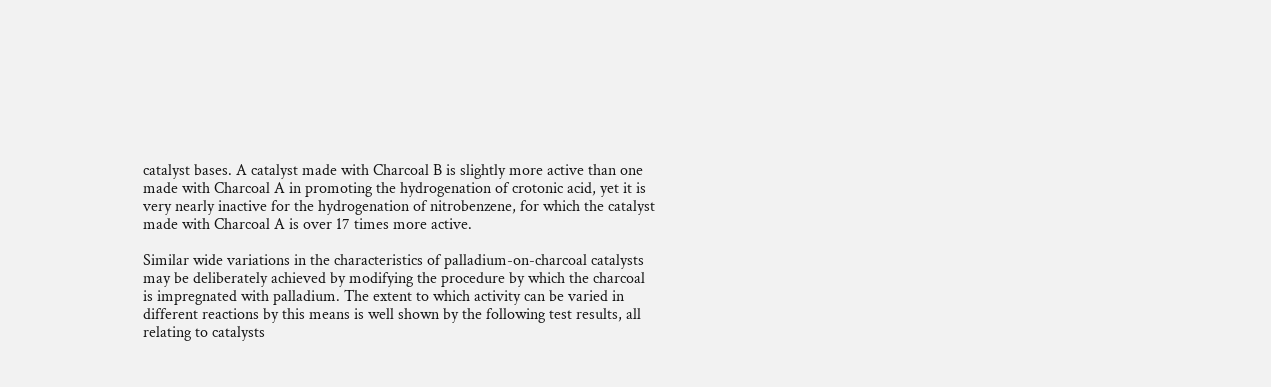catalyst bases. A catalyst made with Charcoal B is slightly more active than one made with Charcoal A in promoting the hydrogenation of crotonic acid, yet it is very nearly inactive for the hydrogenation of nitrobenzene, for which the catalyst made with Charcoal A is over 17 times more active.

Similar wide variations in the characteristics of palladium-on-charcoal catalysts may be deliberately achieved by modifying the procedure by which the charcoal is impregnated with palladium. The extent to which activity can be varied in different reactions by this means is well shown by the following test results, all relating to catalysts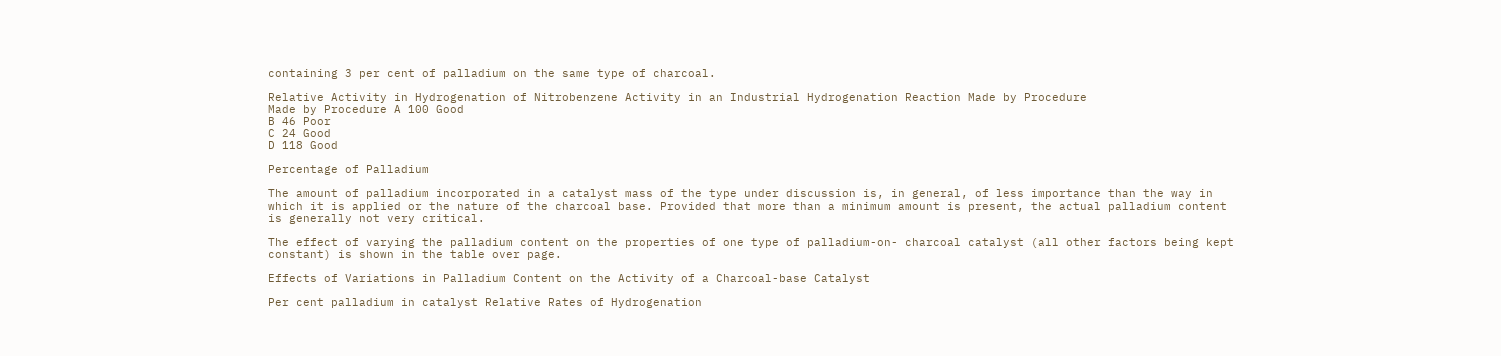containing 3 per cent of palladium on the same type of charcoal.

Relative Activity in Hydrogenation of Nitrobenzene Activity in an Industrial Hydrogenation Reaction Made by Procedure
Made by Procedure A 100 Good
B 46 Poor
C 24 Good
D 118 Good

Percentage of Palladium

The amount of palladium incorporated in a catalyst mass of the type under discussion is, in general, of less importance than the way in which it is applied or the nature of the charcoal base. Provided that more than a minimum amount is present, the actual palladium content is generally not very critical.

The effect of varying the palladium content on the properties of one type of palladium-on- charcoal catalyst (all other factors being kept constant) is shown in the table over page.

Effects of Variations in Palladium Content on the Activity of a Charcoal-base Catalyst

Per cent palladium in catalyst Relative Rates of Hydrogenation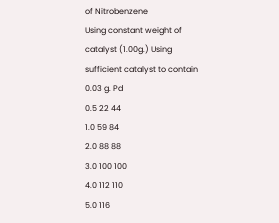of Nitrobenzene
Using constant weight of catalyst (1.00g.) Using sufficient catalyst to contain 0.03 g. Pd
0.5 22 44
1.0 59 84
2.0 88 88
3.0 100 100
4.0 112 110
5.0 116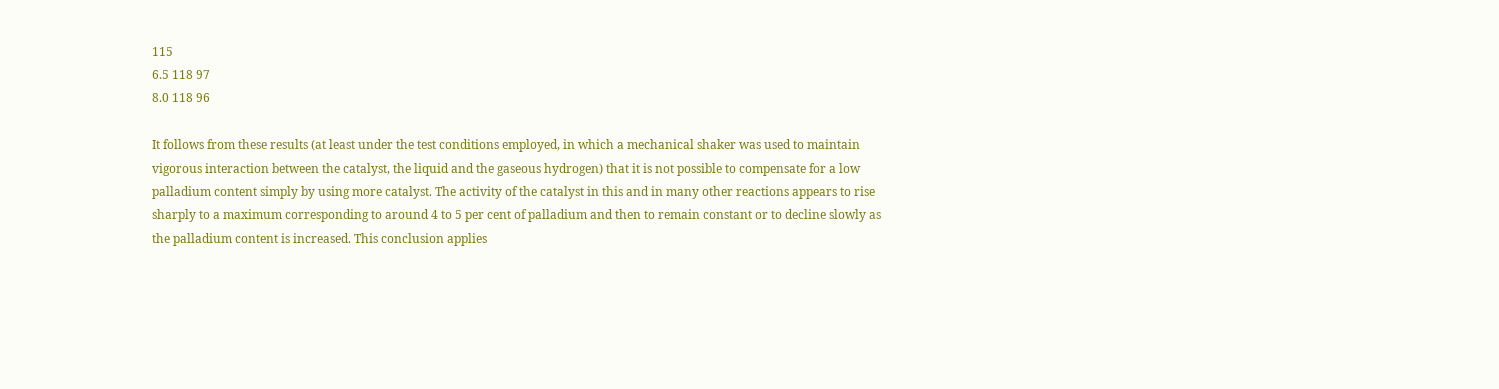115
6.5 118 97
8.0 118 96

It follows from these results (at least under the test conditions employed, in which a mechanical shaker was used to maintain vigorous interaction between the catalyst, the liquid and the gaseous hydrogen) that it is not possible to compensate for a low palladium content simply by using more catalyst. The activity of the catalyst in this and in many other reactions appears to rise sharply to a maximum corresponding to around 4 to 5 per cent of palladium and then to remain constant or to decline slowly as the palladium content is increased. This conclusion applies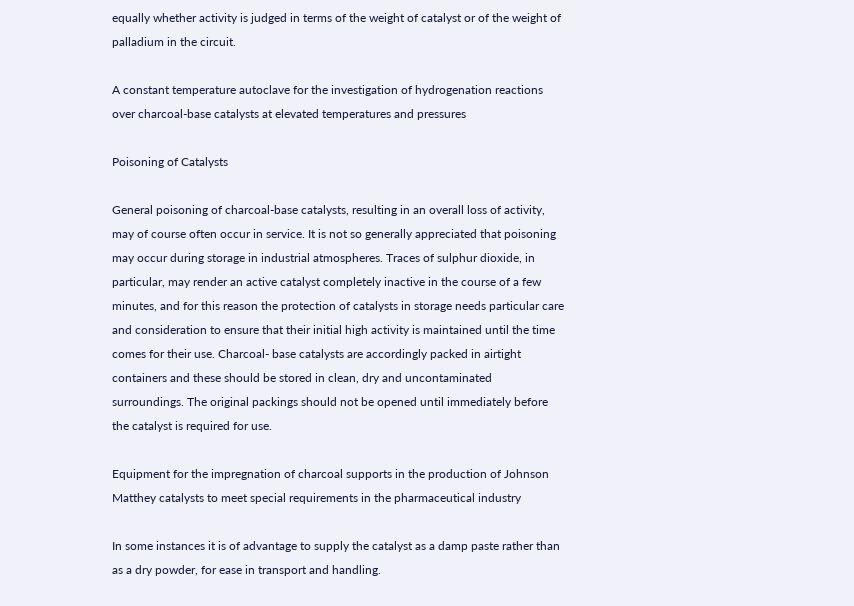equally whether activity is judged in terms of the weight of catalyst or of the weight of palladium in the circuit.

A constant temperature autoclave for the investigation of hydrogenation reactions over charcoal-base catalysts at elevated temperatures and pressures

Poisoning of Catalysts

General poisoning of charcoal-base catalysts, resulting in an overall loss of activity, may of course often occur in service. It is not so generally appreciated that poisoning may occur during storage in industrial atmospheres. Traces of sulphur dioxide, in particular, may render an active catalyst completely inactive in the course of a few minutes, and for this reason the protection of catalysts in storage needs particular care and consideration to ensure that their initial high activity is maintained until the time comes for their use. Charcoal- base catalysts are accordingly packed in airtight containers and these should be stored in clean, dry and uncontaminated surroundings. The original packings should not be opened until immediately before the catalyst is required for use.

Equipment for the impregnation of charcoal supports in the production of Johnson Matthey catalysts to meet special requirements in the pharmaceutical industry

In some instances it is of advantage to supply the catalyst as a damp paste rather than as a dry powder, for ease in transport and handling.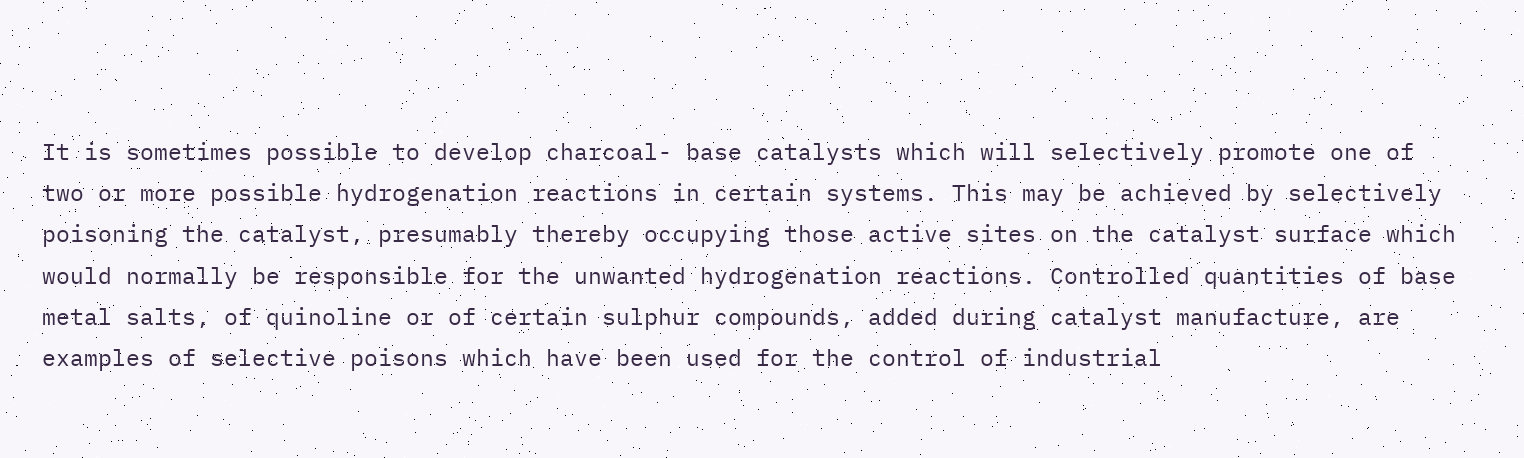It is sometimes possible to develop charcoal- base catalysts which will selectively promote one of two or more possible hydrogenation reactions in certain systems. This may be achieved by selectively poisoning the catalyst, presumably thereby occupying those active sites on the catalyst surface which would normally be responsible for the unwanted hydrogenation reactions. Controlled quantities of base metal salts, of quinoline or of certain sulphur compounds, added during catalyst manufacture, are examples of selective poisons which have been used for the control of industrial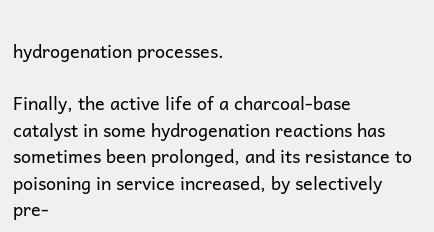hydrogenation processes.

Finally, the active life of a charcoal-base catalyst in some hydrogenation reactions has sometimes been prolonged, and its resistance to poisoning in service increased, by selectively pre-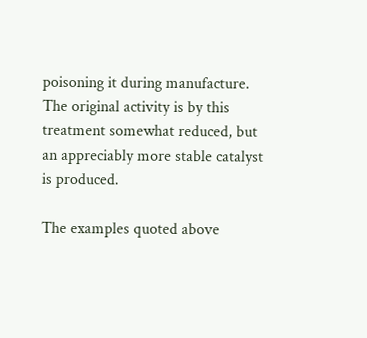poisoning it during manufacture. The original activity is by this treatment somewhat reduced, but an appreciably more stable catalyst is produced.

The examples quoted above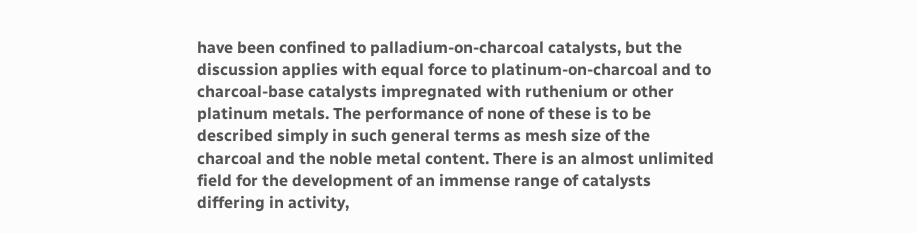have been confined to palladium-on-charcoal catalysts, but the discussion applies with equal force to platinum-on-charcoal and to charcoal-base catalysts impregnated with ruthenium or other platinum metals. The performance of none of these is to be described simply in such general terms as mesh size of the charcoal and the noble metal content. There is an almost unlimited field for the development of an immense range of catalysts differing in activity,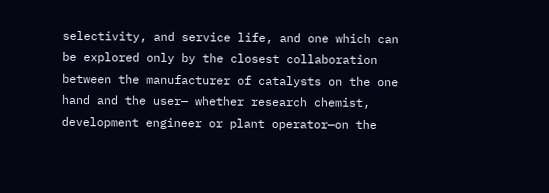selectivity, and service life, and one which can be explored only by the closest collaboration between the manufacturer of catalysts on the one hand and the user— whether research chemist, development engineer or plant operator—on the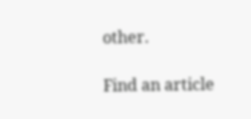other.

Find an article